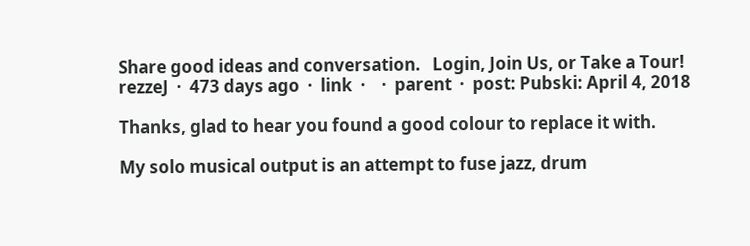Share good ideas and conversation.   Login, Join Us, or Take a Tour!
rezzeJ  ·  473 days ago  ·  link  ·    ·  parent  ·  post: Pubski: April 4, 2018

Thanks, glad to hear you found a good colour to replace it with.

My solo musical output is an attempt to fuse jazz, drum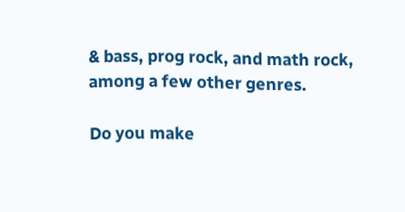& bass, prog rock, and math rock, among a few other genres.

Do you make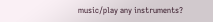music/play any instruments?